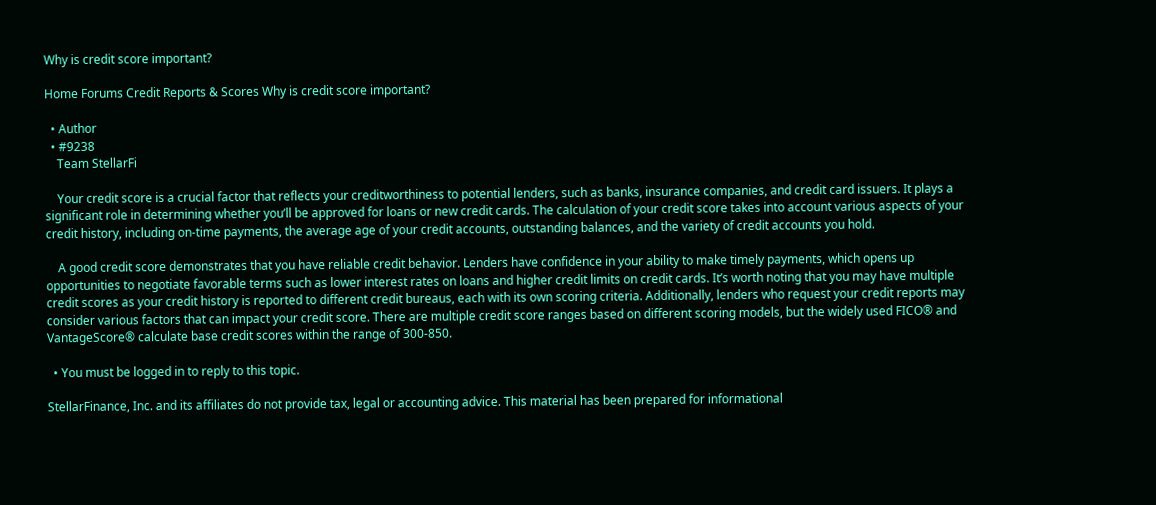Why is credit score important?

Home Forums Credit Reports & Scores Why is credit score important?

  • Author
  • #9238
    Team StellarFi

    Your credit score is a crucial factor that reflects your creditworthiness to potential lenders, such as banks, insurance companies, and credit card issuers. It plays a significant role in determining whether you’ll be approved for loans or new credit cards. The calculation of your credit score takes into account various aspects of your credit history, including on-time payments, the average age of your credit accounts, outstanding balances, and the variety of credit accounts you hold.

    A good credit score demonstrates that you have reliable credit behavior. Lenders have confidence in your ability to make timely payments, which opens up opportunities to negotiate favorable terms such as lower interest rates on loans and higher credit limits on credit cards. It’s worth noting that you may have multiple credit scores as your credit history is reported to different credit bureaus, each with its own scoring criteria. Additionally, lenders who request your credit reports may consider various factors that can impact your credit score. There are multiple credit score ranges based on different scoring models, but the widely used FICO® and VantageScore® calculate base credit scores within the range of 300-850.

  • You must be logged in to reply to this topic.

StellarFinance, Inc. and its affiliates do not provide tax, legal or accounting advice. This material has been prepared for informational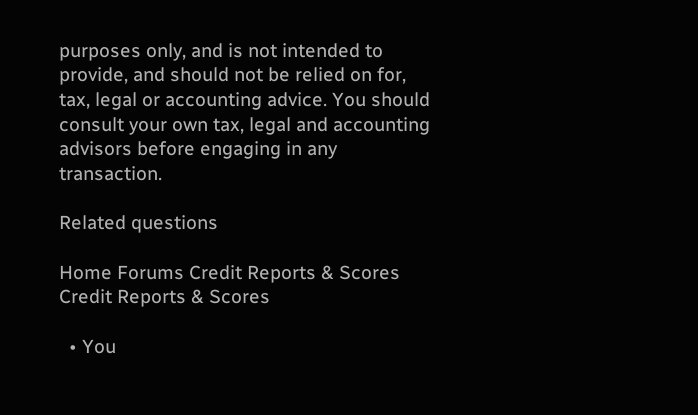purposes only, and is not intended to provide, and should not be relied on for, tax, legal or accounting advice. You should consult your own tax, legal and accounting advisors before engaging in any transaction.

Related questions

Home Forums Credit Reports & Scores Credit Reports & Scores

  • You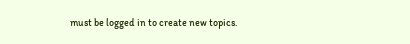must be logged in to create new topics.